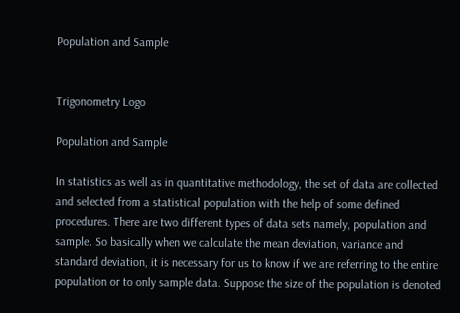Population and Sample


Trigonometry Logo

Population and Sample

In statistics as well as in quantitative methodology, the set of data are collected and selected from a statistical population with the help of some defined procedures. There are two different types of data sets namely, population and sample. So basically when we calculate the mean deviation, variance and standard deviation, it is necessary for us to know if we are referring to the entire population or to only sample data. Suppose the size of the population is denoted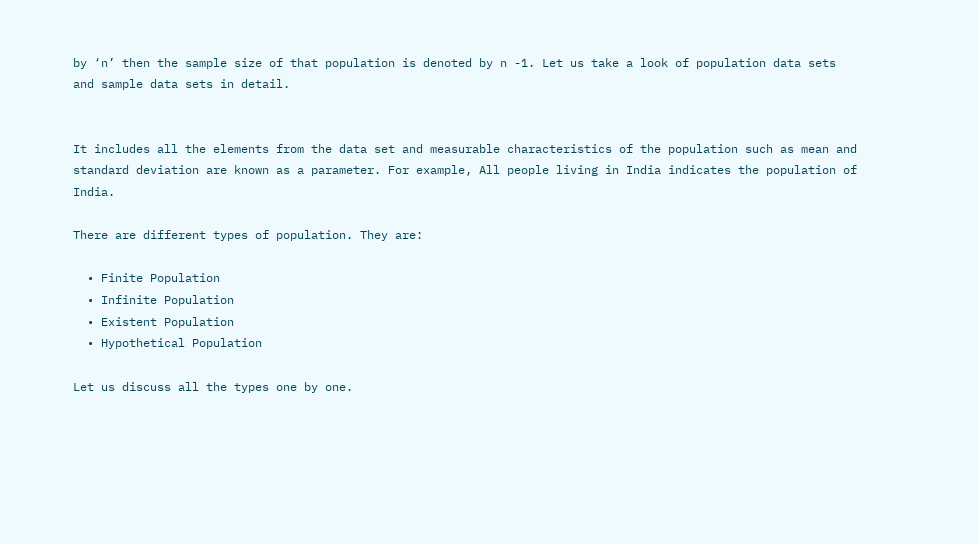by ‘n’ then the sample size of that population is denoted by n -1. Let us take a look of population data sets and sample data sets in detail.


It includes all the elements from the data set and measurable characteristics of the population such as mean and standard deviation are known as a parameter. For example, All people living in India indicates the population of India.

There are different types of population. They are:

  • Finite Population
  • Infinite Population
  • Existent Population
  • Hypothetical Population

Let us discuss all the types one by one.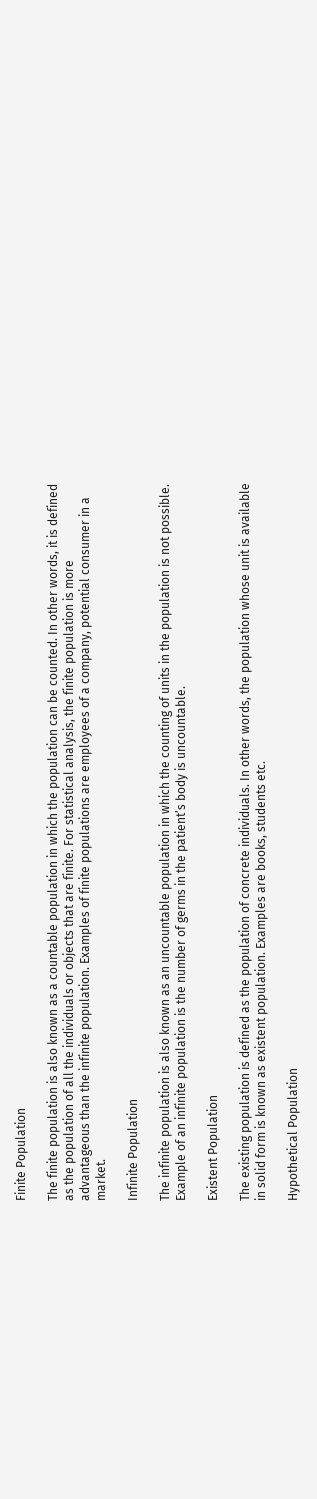Finite Population

The finite population is also known as a countable population in which the population can be counted. In other words, it is defined as the population of all the individuals or objects that are finite. For statistical analysis, the finite population is more advantageous than the infinite population. Examples of finite populations are employees of a company, potential consumer in a market.

Infinite Population

The infinite population is also known as an uncountable population in which the counting of units in the population is not possible. Example of an infinite population is the number of germs in the patient’s body is uncountable.

Existent Population

The existing population is defined as the population of concrete individuals. In other words, the population whose unit is available in solid form is known as existent population. Examples are books, students etc.

Hypothetical Population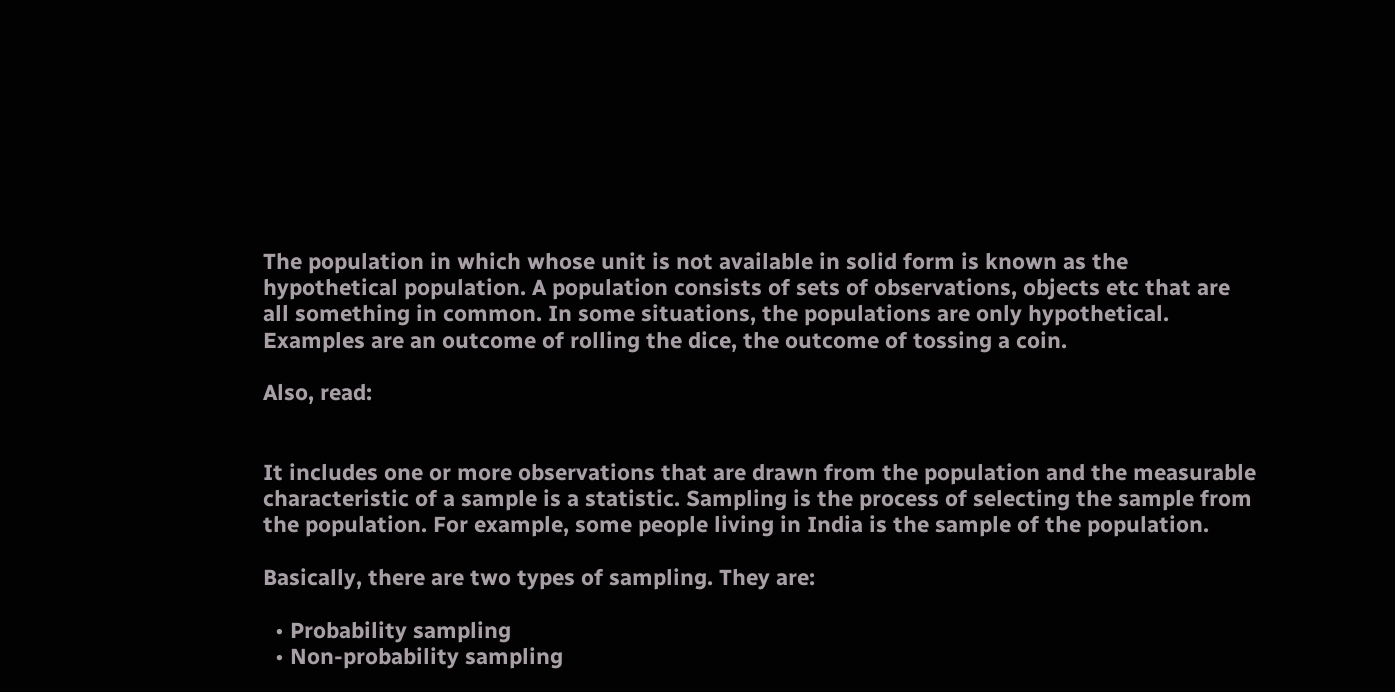The population in which whose unit is not available in solid form is known as the hypothetical population. A population consists of sets of observations, objects etc that are all something in common. In some situations, the populations are only hypothetical. Examples are an outcome of rolling the dice, the outcome of tossing a coin.

Also, read:


It includes one or more observations that are drawn from the population and the measurable characteristic of a sample is a statistic. Sampling is the process of selecting the sample from the population. For example, some people living in India is the sample of the population.

Basically, there are two types of sampling. They are:

  • Probability sampling
  • Non-probability sampling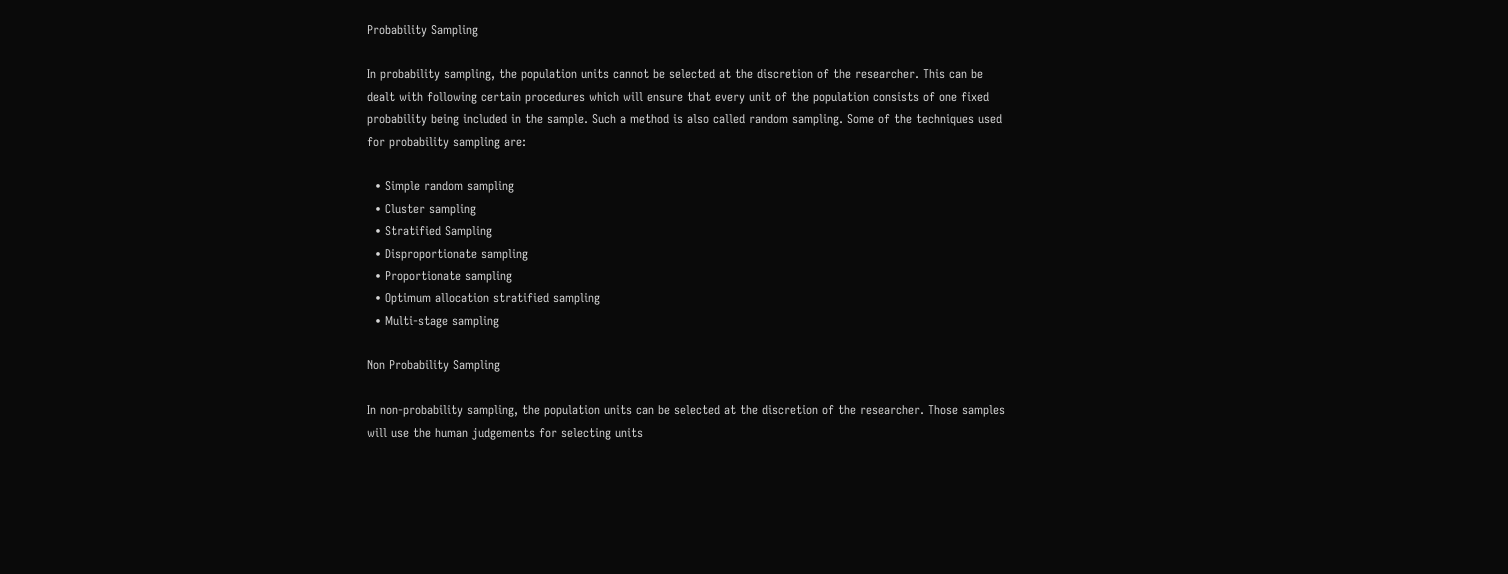Probability Sampling

In probability sampling, the population units cannot be selected at the discretion of the researcher. This can be dealt with following certain procedures which will ensure that every unit of the population consists of one fixed probability being included in the sample. Such a method is also called random sampling. Some of the techniques used for probability sampling are:

  • Simple random sampling
  • Cluster sampling
  • Stratified Sampling
  • Disproportionate sampling
  • Proportionate sampling
  • Optimum allocation stratified sampling
  • Multi-stage sampling

Non Probability Sampling

In non-probability sampling, the population units can be selected at the discretion of the researcher. Those samples will use the human judgements for selecting units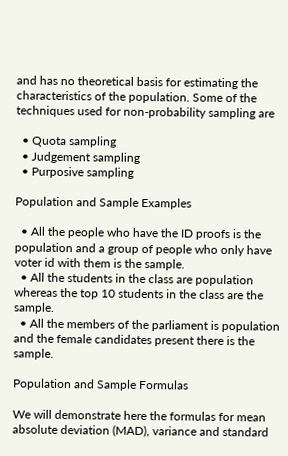and has no theoretical basis for estimating the characteristics of the population. Some of the techniques used for non-probability sampling are

  • Quota sampling
  • Judgement sampling
  • Purposive sampling

Population and Sample Examples

  • All the people who have the ID proofs is the population and a group of people who only have voter id with them is the sample.
  • All the students in the class are population whereas the top 10 students in the class are the sample.
  • All the members of the parliament is population and the female candidates present there is the sample.

Population and Sample Formulas

We will demonstrate here the formulas for mean absolute deviation (MAD), variance and standard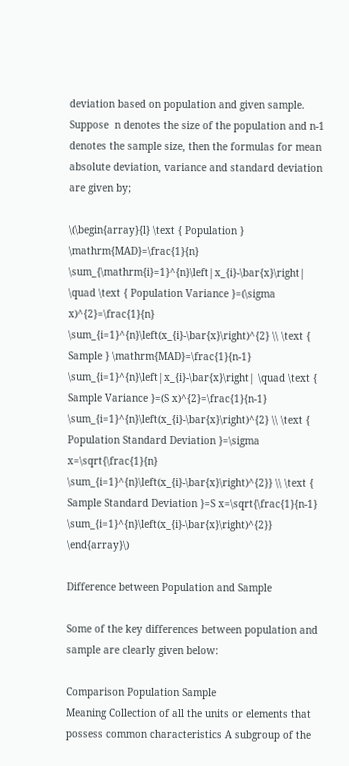deviation based on population and given sample. Suppose  n denotes the size of the population and n-1 denotes the sample size, then the formulas for mean absolute deviation, variance and standard deviation are given by;

\(\begin{array}{l} \text { Population } \mathrm{MAD}=\frac{1}{n} \sum_{\mathrm{i}=1}^{n}\left|x_{i}-\bar{x}\right| \quad \text { Population Variance }=(\sigma x)^{2}=\frac{1}{n} \sum_{i=1}^{n}\left(x_{i}-\bar{x}\right)^{2} \\ \text { Sample } \mathrm{MAD}=\frac{1}{n-1} \sum_{i=1}^{n}\left|x_{i}-\bar{x}\right| \quad \text { Sample Variance }=(S x)^{2}=\frac{1}{n-1} \sum_{i=1}^{n}\left(x_{i}-\bar{x}\right)^{2} \\ \text { Population Standard Deviation }=\sigma x=\sqrt{\frac{1}{n} \sum_{i=1}^{n}\left(x_{i}-\bar{x}\right)^{2}} \\ \text { Sample Standard Deviation }=S x=\sqrt{\frac{1}{n-1} \sum_{i=1}^{n}\left(x_{i}-\bar{x}\right)^{2}} \end{array}\)

Difference between Population and Sample

Some of the key differences between population and sample are clearly given below:

Comparison Population Sample
Meaning Collection of all the units or elements that possess common characteristics A subgroup of the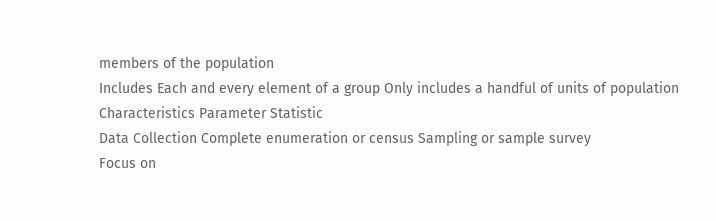members of the population
Includes Each and every element of a group Only includes a handful of units of population
Characteristics Parameter Statistic
Data Collection Complete enumeration or census Sampling or sample survey
Focus on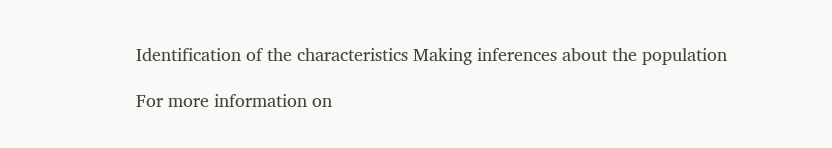Identification of the characteristics Making inferences about the population

For more information on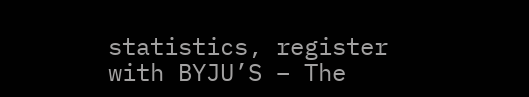statistics, register with BYJU’S – The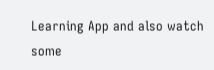Learning App and also watch some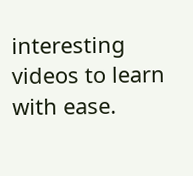interesting videos to learn with ease.